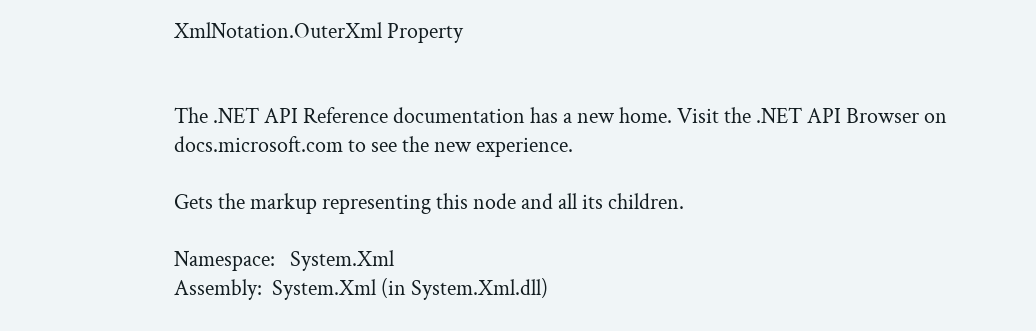XmlNotation.OuterXml Property


The .NET API Reference documentation has a new home. Visit the .NET API Browser on docs.microsoft.com to see the new experience.

Gets the markup representing this node and all its children.

Namespace:   System.Xml
Assembly:  System.Xml (in System.Xml.dll)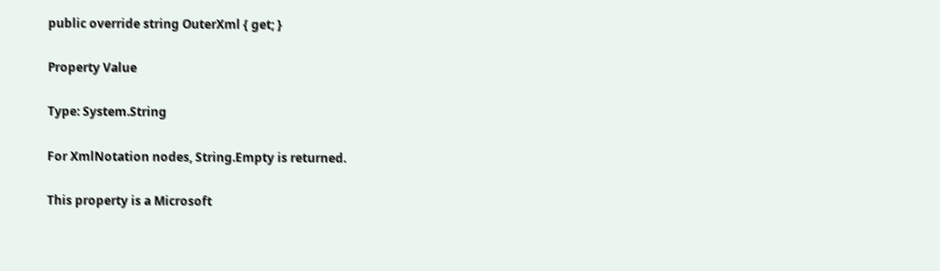public override string OuterXml { get; }

Property Value

Type: System.String

For XmlNotation nodes, String.Empty is returned.

This property is a Microsoft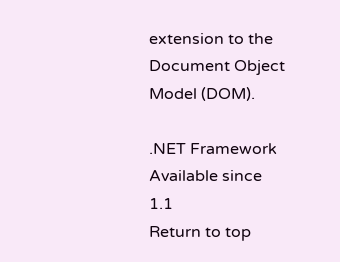extension to the Document Object Model (DOM).

.NET Framework
Available since 1.1
Return to top